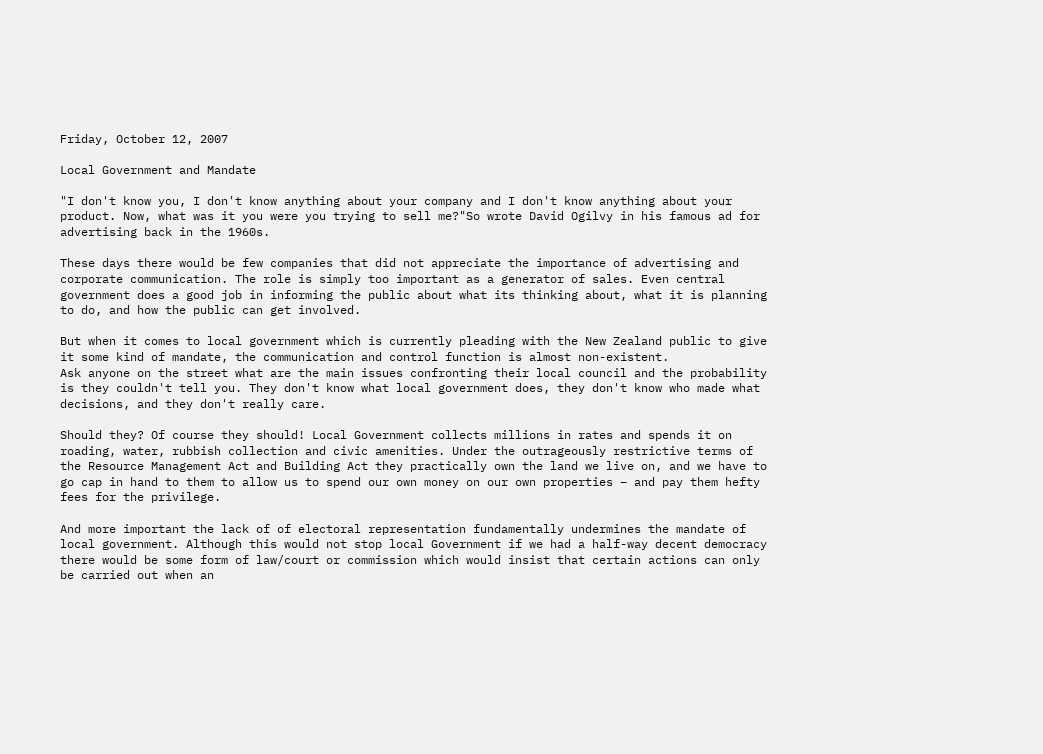Friday, October 12, 2007

Local Government and Mandate

"I don't know you, I don't know anything about your company and I don't know anything about your product. Now, what was it you were you trying to sell me?"So wrote David Ogilvy in his famous ad for advertising back in the 1960s.

These days there would be few companies that did not appreciate the importance of advertising and corporate communication. The role is simply too important as a generator of sales. Even central government does a good job in informing the public about what its thinking about, what it is planning to do, and how the public can get involved.

But when it comes to local government which is currently pleading with the New Zealand public to give it some kind of mandate, the communication and control function is almost non-existent.
Ask anyone on the street what are the main issues confronting their local council and the probability is they couldn't tell you. They don't know what local government does, they don't know who made what decisions, and they don't really care.

Should they? Of course they should! Local Government collects millions in rates and spends it on roading, water, rubbish collection and civic amenities. Under the outrageously restrictive terms of the Resource Management Act and Building Act they practically own the land we live on, and we have to go cap in hand to them to allow us to spend our own money on our own properties – and pay them hefty fees for the privilege.

And more important the lack of of electoral representation fundamentally undermines the mandate of local government. Although this would not stop local Government if we had a half-way decent democracy there would be some form of law/court or commission which would insist that certain actions can only be carried out when an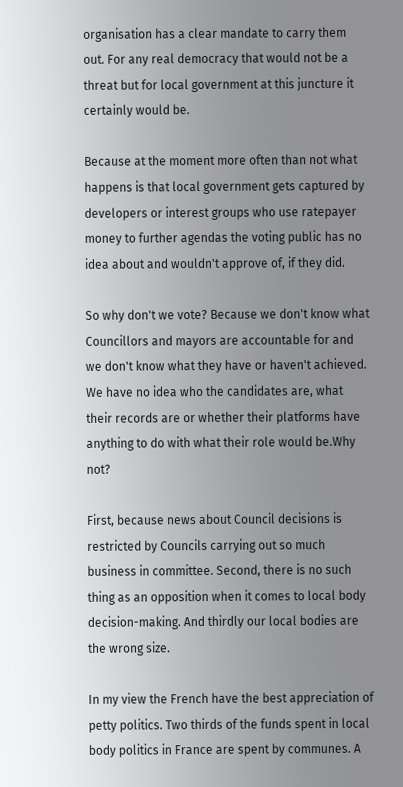organisation has a clear mandate to carry them out. For any real democracy that would not be a threat but for local government at this juncture it certainly would be.

Because at the moment more often than not what happens is that local government gets captured by developers or interest groups who use ratepayer money to further agendas the voting public has no idea about and wouldn't approve of, if they did.

So why don't we vote? Because we don't know what Councillors and mayors are accountable for and we don't know what they have or haven't achieved. We have no idea who the candidates are, what their records are or whether their platforms have anything to do with what their role would be.Why not?

First, because news about Council decisions is restricted by Councils carrying out so much business in committee. Second, there is no such thing as an opposition when it comes to local body decision-making. And thirdly our local bodies are the wrong size.

In my view the French have the best appreciation of petty politics. Two thirds of the funds spent in local body politics in France are spent by communes. A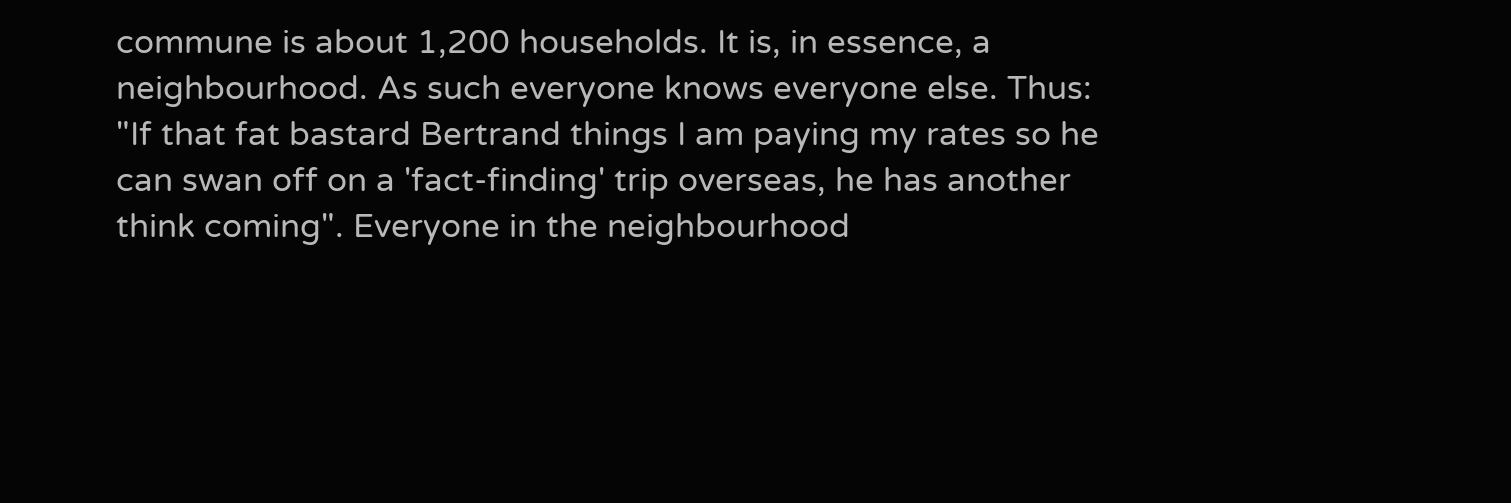commune is about 1,200 households. It is, in essence, a neighbourhood. As such everyone knows everyone else. Thus: "If that fat bastard Bertrand things I am paying my rates so he can swan off on a 'fact-finding' trip overseas, he has another think coming". Everyone in the neighbourhood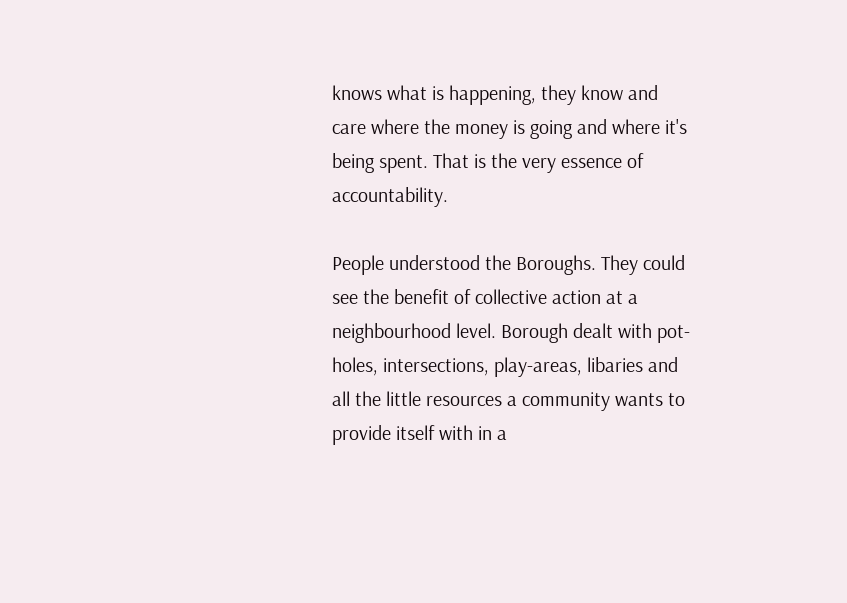knows what is happening, they know and care where the money is going and where it's being spent. That is the very essence of accountability.

People understood the Boroughs. They could see the benefit of collective action at a neighbourhood level. Borough dealt with pot-holes, intersections, play-areas, libaries and all the little resources a community wants to provide itself with in a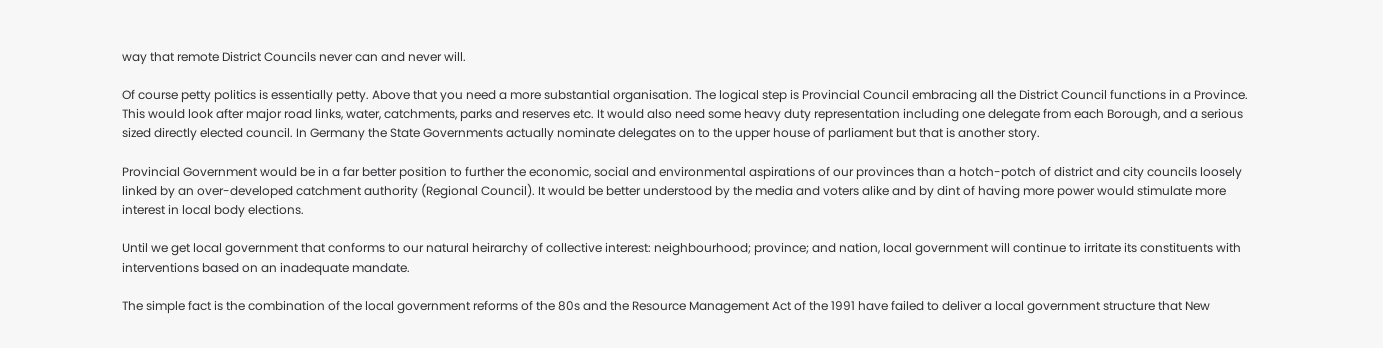way that remote District Councils never can and never will.

Of course petty politics is essentially petty. Above that you need a more substantial organisation. The logical step is Provincial Council embracing all the District Council functions in a Province. This would look after major road links, water, catchments, parks and reserves etc. It would also need some heavy duty representation including one delegate from each Borough, and a serious sized directly elected council. In Germany the State Governments actually nominate delegates on to the upper house of parliament but that is another story.

Provincial Government would be in a far better position to further the economic, social and environmental aspirations of our provinces than a hotch-potch of district and city councils loosely linked by an over-developed catchment authority (Regional Council). It would be better understood by the media and voters alike and by dint of having more power would stimulate more interest in local body elections.

Until we get local government that conforms to our natural heirarchy of collective interest: neighbourhood; province; and nation, local government will continue to irritate its constituents with interventions based on an inadequate mandate.

The simple fact is the combination of the local government reforms of the 80s and the Resource Management Act of the 1991 have failed to deliver a local government structure that New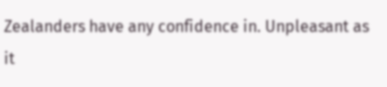Zealanders have any confidence in. Unpleasant as it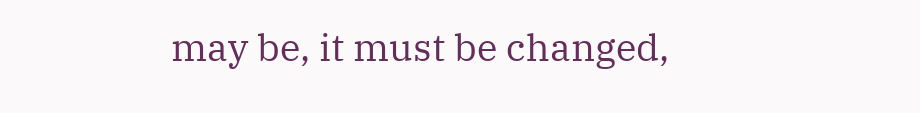may be, it must be changed,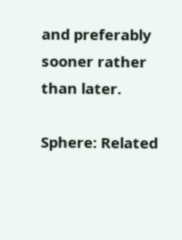and preferably sooner rather than later.

Sphere: Related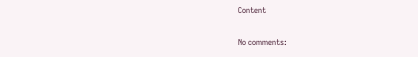Content

No comments: